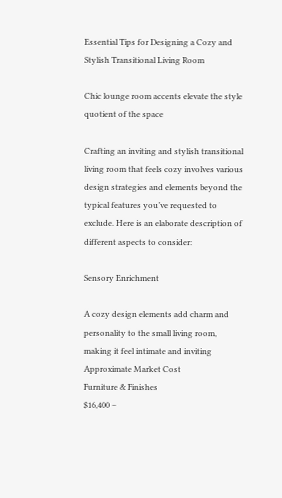Essential Tips for Designing a Cozy and Stylish Transitional Living Room

Chic lounge room accents elevate the style quotient of the space

Crafting an inviting and stylish transitional living room that feels cozy involves various design strategies and elements beyond the typical features you’ve requested to exclude. Here is an elaborate description of different aspects to consider:

Sensory Enrichment

A cozy design elements add charm and personality to the small living room, making it feel intimate and inviting
Approximate Market Cost
Furniture & Finishes
$16,400 –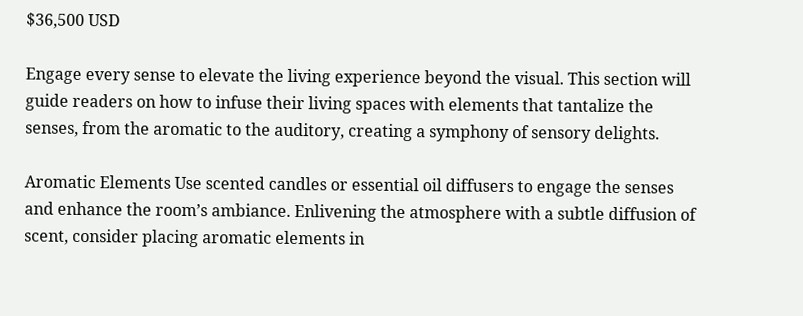$36,500 USD

Engage every sense to elevate the living experience beyond the visual. This section will guide readers on how to infuse their living spaces with elements that tantalize the senses, from the aromatic to the auditory, creating a symphony of sensory delights.

Aromatic Elements Use scented candles or essential oil diffusers to engage the senses and enhance the room’s ambiance. Enlivening the atmosphere with a subtle diffusion of scent, consider placing aromatic elements in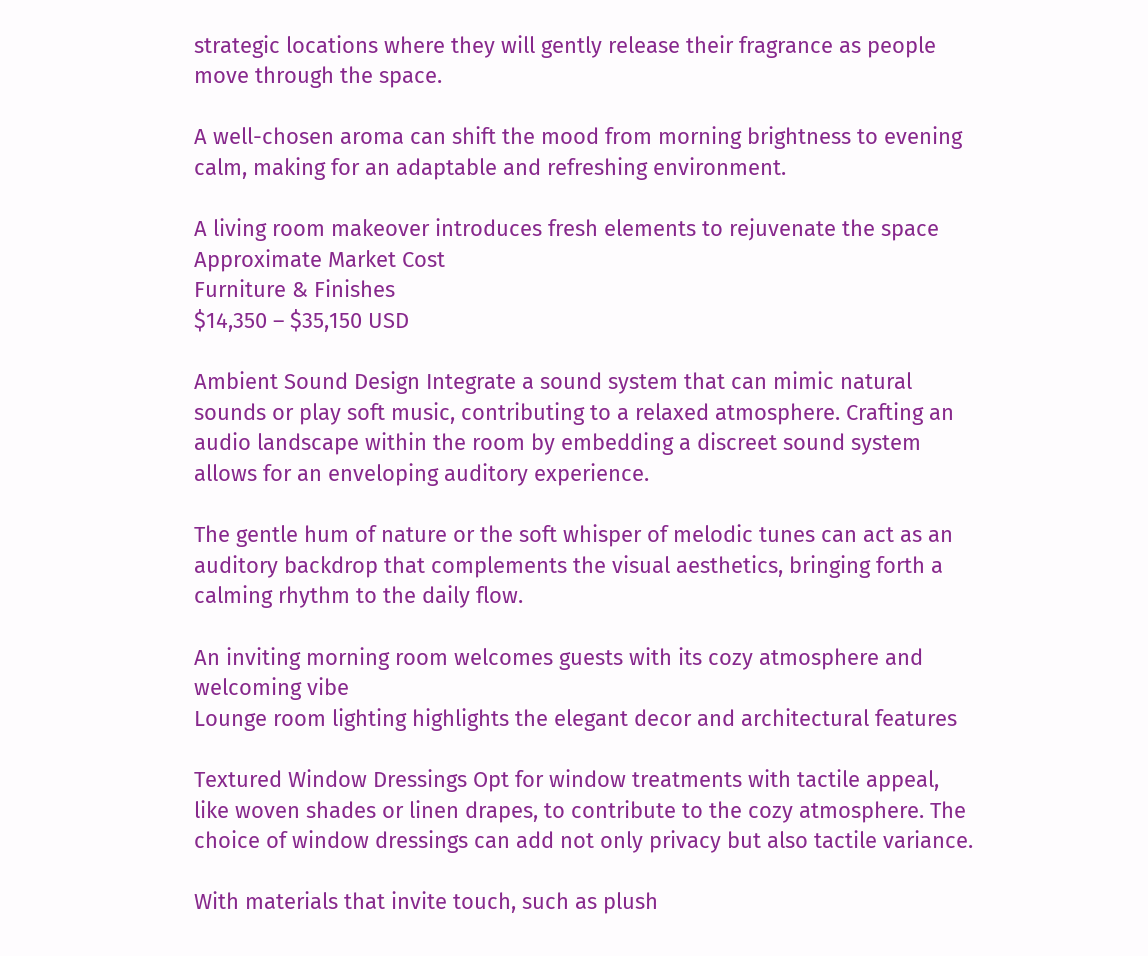strategic locations where they will gently release their fragrance as people move through the space.

A well-chosen aroma can shift the mood from morning brightness to evening calm, making for an adaptable and refreshing environment.

A living room makeover introduces fresh elements to rejuvenate the space
Approximate Market Cost
Furniture & Finishes
$14,350 – $35,150 USD

Ambient Sound Design Integrate a sound system that can mimic natural sounds or play soft music, contributing to a relaxed atmosphere. Crafting an audio landscape within the room by embedding a discreet sound system allows for an enveloping auditory experience.

The gentle hum of nature or the soft whisper of melodic tunes can act as an auditory backdrop that complements the visual aesthetics, bringing forth a calming rhythm to the daily flow.

An inviting morning room welcomes guests with its cozy atmosphere and welcoming vibe
Lounge room lighting highlights the elegant decor and architectural features

Textured Window Dressings Opt for window treatments with tactile appeal, like woven shades or linen drapes, to contribute to the cozy atmosphere. The choice of window dressings can add not only privacy but also tactile variance.

With materials that invite touch, such as plush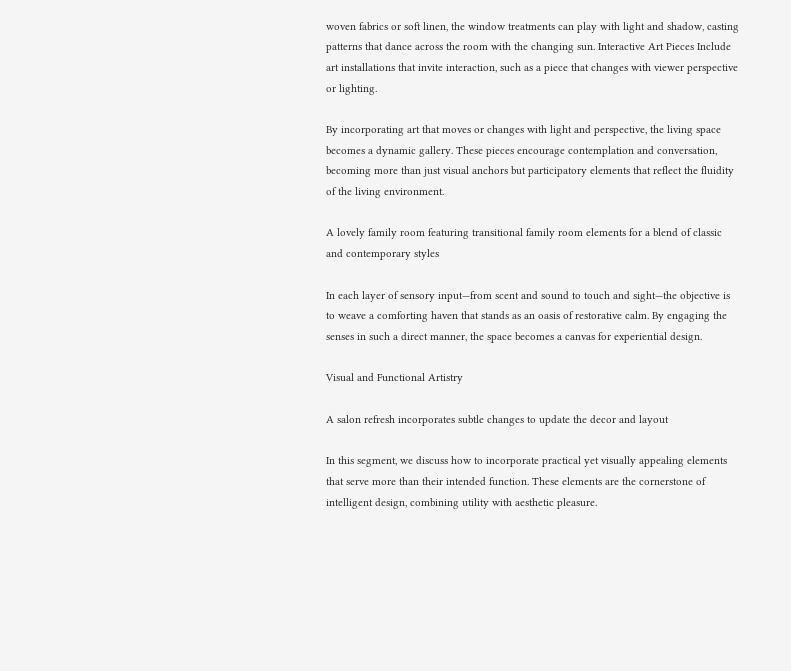woven fabrics or soft linen, the window treatments can play with light and shadow, casting patterns that dance across the room with the changing sun. Interactive Art Pieces Include art installations that invite interaction, such as a piece that changes with viewer perspective or lighting.

By incorporating art that moves or changes with light and perspective, the living space becomes a dynamic gallery. These pieces encourage contemplation and conversation, becoming more than just visual anchors but participatory elements that reflect the fluidity of the living environment.

A lovely family room featuring transitional family room elements for a blend of classic and contemporary styles

In each layer of sensory input—from scent and sound to touch and sight—the objective is to weave a comforting haven that stands as an oasis of restorative calm. By engaging the senses in such a direct manner, the space becomes a canvas for experiential design.

Visual and Functional Artistry

A salon refresh incorporates subtle changes to update the decor and layout

In this segment, we discuss how to incorporate practical yet visually appealing elements that serve more than their intended function. These elements are the cornerstone of intelligent design, combining utility with aesthetic pleasure.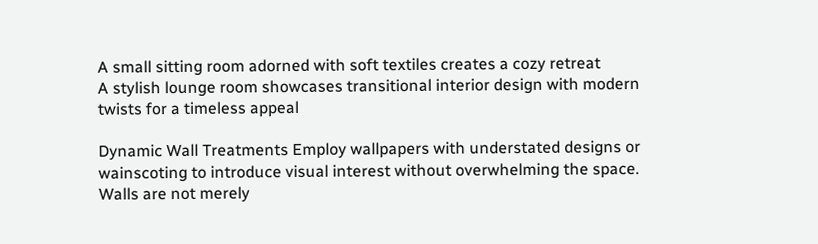A small sitting room adorned with soft textiles creates a cozy retreat
A stylish lounge room showcases transitional interior design with modern twists for a timeless appeal

Dynamic Wall Treatments Employ wallpapers with understated designs or wainscoting to introduce visual interest without overwhelming the space. Walls are not merely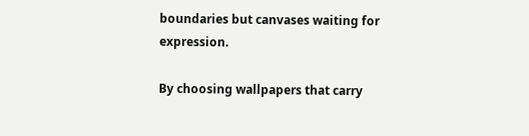boundaries but canvases waiting for expression.

By choosing wallpapers that carry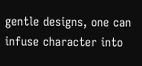gentle designs, one can infuse character into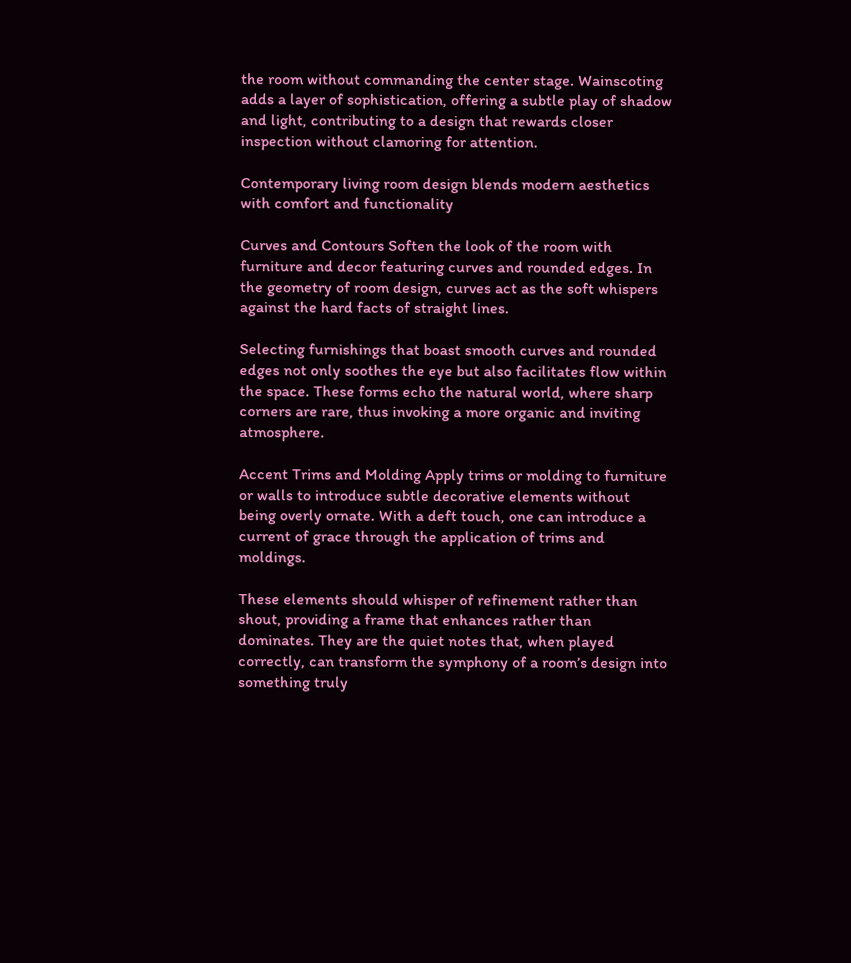the room without commanding the center stage. Wainscoting adds a layer of sophistication, offering a subtle play of shadow and light, contributing to a design that rewards closer inspection without clamoring for attention.

Contemporary living room design blends modern aesthetics with comfort and functionality

Curves and Contours Soften the look of the room with furniture and decor featuring curves and rounded edges. In the geometry of room design, curves act as the soft whispers against the hard facts of straight lines.

Selecting furnishings that boast smooth curves and rounded edges not only soothes the eye but also facilitates flow within the space. These forms echo the natural world, where sharp corners are rare, thus invoking a more organic and inviting atmosphere.

Accent Trims and Molding Apply trims or molding to furniture or walls to introduce subtle decorative elements without being overly ornate. With a deft touch, one can introduce a current of grace through the application of trims and moldings.

These elements should whisper of refinement rather than shout, providing a frame that enhances rather than dominates. They are the quiet notes that, when played correctly, can transform the symphony of a room’s design into something truly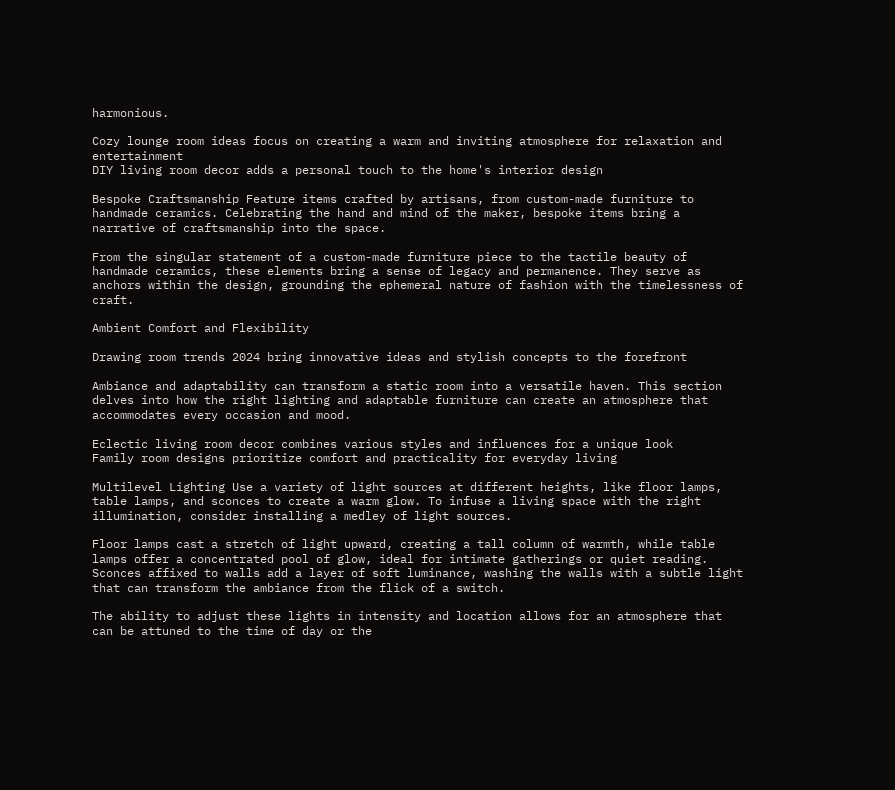harmonious.

Cozy lounge room ideas focus on creating a warm and inviting atmosphere for relaxation and entertainment
DIY living room decor adds a personal touch to the home's interior design

Bespoke Craftsmanship Feature items crafted by artisans, from custom-made furniture to handmade ceramics. Celebrating the hand and mind of the maker, bespoke items bring a narrative of craftsmanship into the space.

From the singular statement of a custom-made furniture piece to the tactile beauty of handmade ceramics, these elements bring a sense of legacy and permanence. They serve as anchors within the design, grounding the ephemeral nature of fashion with the timelessness of craft.

Ambient Comfort and Flexibility

Drawing room trends 2024 bring innovative ideas and stylish concepts to the forefront

Ambiance and adaptability can transform a static room into a versatile haven. This section delves into how the right lighting and adaptable furniture can create an atmosphere that accommodates every occasion and mood.

Eclectic living room decor combines various styles and influences for a unique look
Family room designs prioritize comfort and practicality for everyday living

Multilevel Lighting Use a variety of light sources at different heights, like floor lamps, table lamps, and sconces to create a warm glow. To infuse a living space with the right illumination, consider installing a medley of light sources.

Floor lamps cast a stretch of light upward, creating a tall column of warmth, while table lamps offer a concentrated pool of glow, ideal for intimate gatherings or quiet reading. Sconces affixed to walls add a layer of soft luminance, washing the walls with a subtle light that can transform the ambiance from the flick of a switch.

The ability to adjust these lights in intensity and location allows for an atmosphere that can be attuned to the time of day or the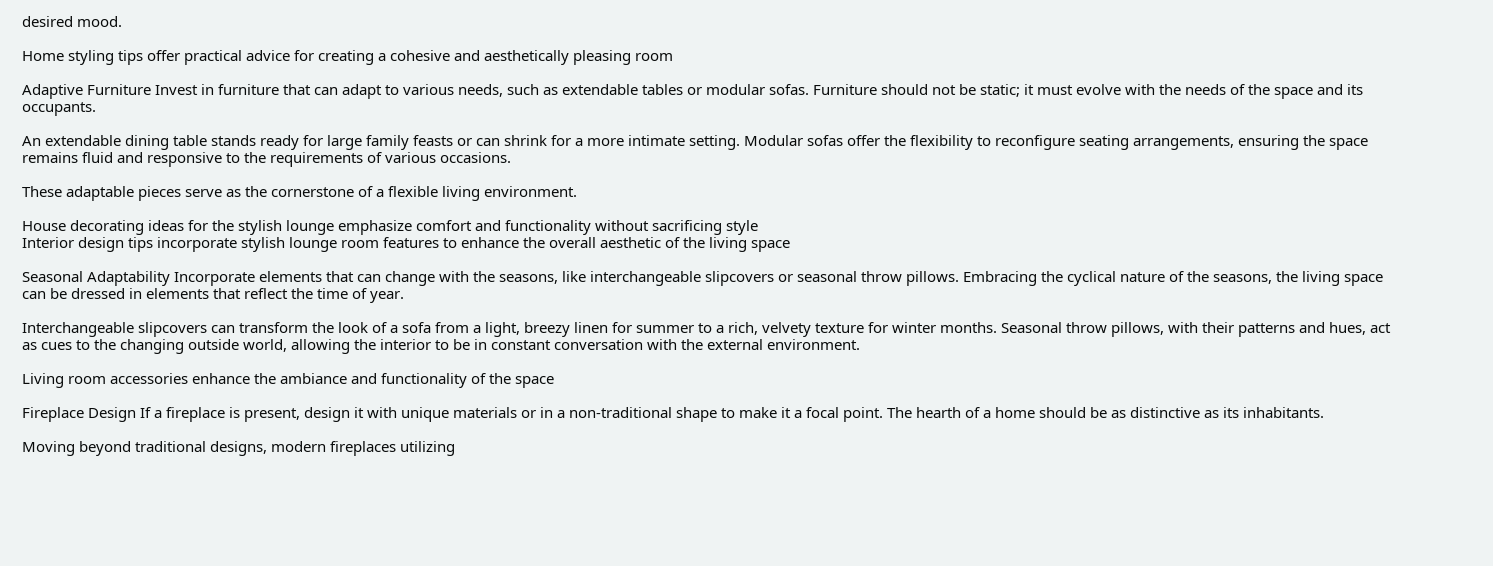desired mood.

Home styling tips offer practical advice for creating a cohesive and aesthetically pleasing room

Adaptive Furniture Invest in furniture that can adapt to various needs, such as extendable tables or modular sofas. Furniture should not be static; it must evolve with the needs of the space and its occupants.

An extendable dining table stands ready for large family feasts or can shrink for a more intimate setting. Modular sofas offer the flexibility to reconfigure seating arrangements, ensuring the space remains fluid and responsive to the requirements of various occasions.

These adaptable pieces serve as the cornerstone of a flexible living environment.

House decorating ideas for the stylish lounge emphasize comfort and functionality without sacrificing style
Interior design tips incorporate stylish lounge room features to enhance the overall aesthetic of the living space

Seasonal Adaptability Incorporate elements that can change with the seasons, like interchangeable slipcovers or seasonal throw pillows. Embracing the cyclical nature of the seasons, the living space can be dressed in elements that reflect the time of year.

Interchangeable slipcovers can transform the look of a sofa from a light, breezy linen for summer to a rich, velvety texture for winter months. Seasonal throw pillows, with their patterns and hues, act as cues to the changing outside world, allowing the interior to be in constant conversation with the external environment.

Living room accessories enhance the ambiance and functionality of the space

Fireplace Design If a fireplace is present, design it with unique materials or in a non-traditional shape to make it a focal point. The hearth of a home should be as distinctive as its inhabitants.

Moving beyond traditional designs, modern fireplaces utilizing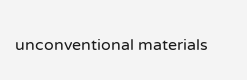unconventional materials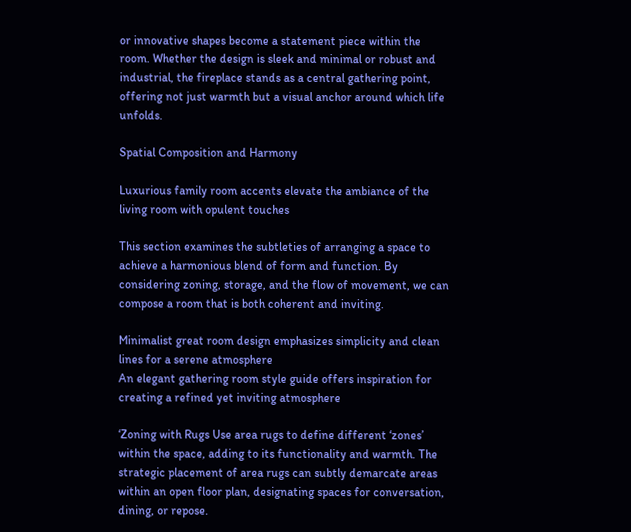or innovative shapes become a statement piece within the room. Whether the design is sleek and minimal or robust and industrial, the fireplace stands as a central gathering point, offering not just warmth but a visual anchor around which life unfolds.

Spatial Composition and Harmony

Luxurious family room accents elevate the ambiance of the living room with opulent touches

This section examines the subtleties of arranging a space to achieve a harmonious blend of form and function. By considering zoning, storage, and the flow of movement, we can compose a room that is both coherent and inviting.

Minimalist great room design emphasizes simplicity and clean lines for a serene atmosphere
An elegant gathering room style guide offers inspiration for creating a refined yet inviting atmosphere

‘Zoning with Rugs Use area rugs to define different ‘zones’ within the space, adding to its functionality and warmth. The strategic placement of area rugs can subtly demarcate areas within an open floor plan, designating spaces for conversation, dining, or repose.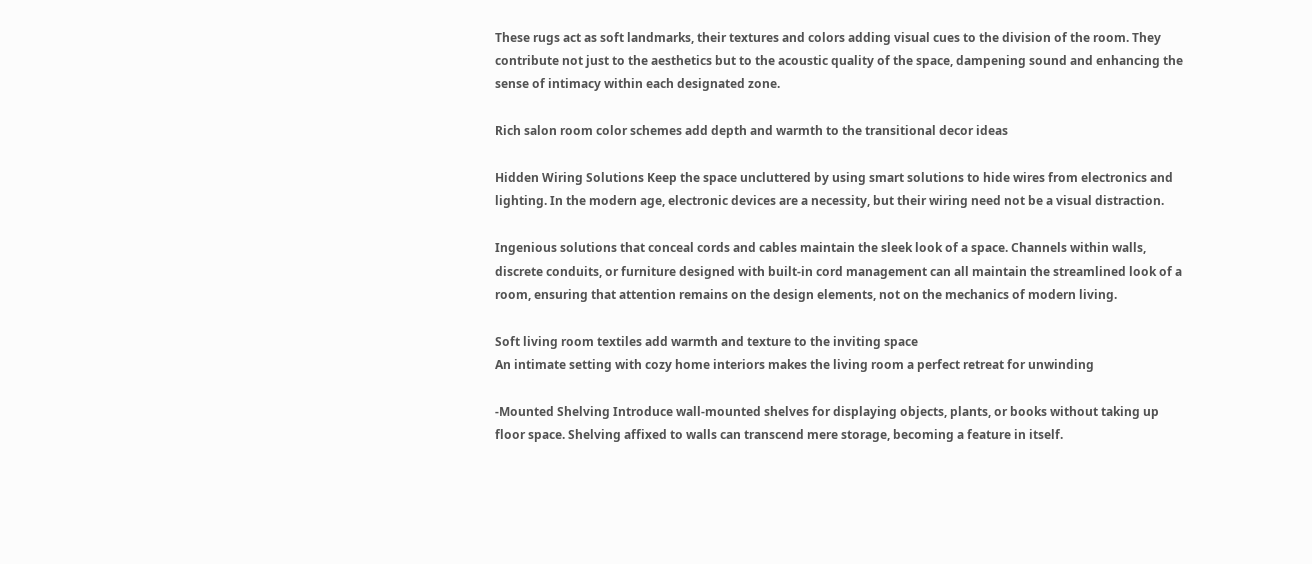These rugs act as soft landmarks, their textures and colors adding visual cues to the division of the room. They contribute not just to the aesthetics but to the acoustic quality of the space, dampening sound and enhancing the sense of intimacy within each designated zone.

Rich salon room color schemes add depth and warmth to the transitional decor ideas

Hidden Wiring Solutions Keep the space uncluttered by using smart solutions to hide wires from electronics and lighting. In the modern age, electronic devices are a necessity, but their wiring need not be a visual distraction.

Ingenious solutions that conceal cords and cables maintain the sleek look of a space. Channels within walls, discrete conduits, or furniture designed with built-in cord management can all maintain the streamlined look of a room, ensuring that attention remains on the design elements, not on the mechanics of modern living.

Soft living room textiles add warmth and texture to the inviting space
An intimate setting with cozy home interiors makes the living room a perfect retreat for unwinding

-Mounted Shelving Introduce wall-mounted shelves for displaying objects, plants, or books without taking up floor space. Shelving affixed to walls can transcend mere storage, becoming a feature in itself.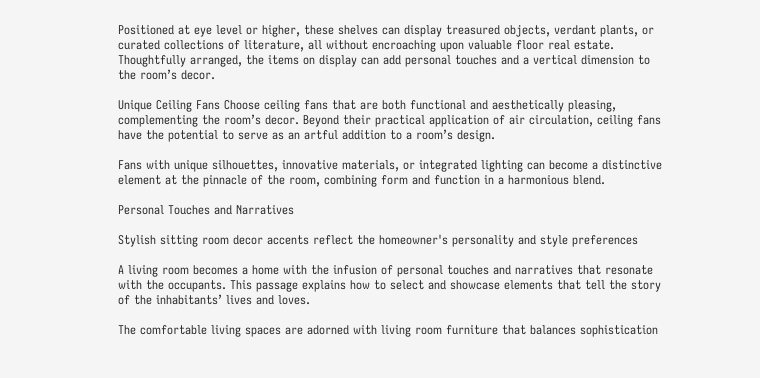Positioned at eye level or higher, these shelves can display treasured objects, verdant plants, or curated collections of literature, all without encroaching upon valuable floor real estate. Thoughtfully arranged, the items on display can add personal touches and a vertical dimension to the room’s decor.

Unique Ceiling Fans Choose ceiling fans that are both functional and aesthetically pleasing, complementing the room’s decor. Beyond their practical application of air circulation, ceiling fans have the potential to serve as an artful addition to a room’s design.

Fans with unique silhouettes, innovative materials, or integrated lighting can become a distinctive element at the pinnacle of the room, combining form and function in a harmonious blend.

Personal Touches and Narratives

Stylish sitting room decor accents reflect the homeowner's personality and style preferences

A living room becomes a home with the infusion of personal touches and narratives that resonate with the occupants. This passage explains how to select and showcase elements that tell the story of the inhabitants’ lives and loves.

The comfortable living spaces are adorned with living room furniture that balances sophistication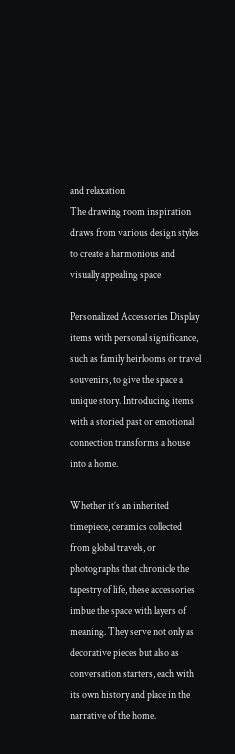and relaxation
The drawing room inspiration draws from various design styles to create a harmonious and visually appealing space

Personalized Accessories Display items with personal significance, such as family heirlooms or travel souvenirs, to give the space a unique story. Introducing items with a storied past or emotional connection transforms a house into a home.

Whether it’s an inherited timepiece, ceramics collected from global travels, or photographs that chronicle the tapestry of life, these accessories imbue the space with layers of meaning. They serve not only as decorative pieces but also as conversation starters, each with its own history and place in the narrative of the home.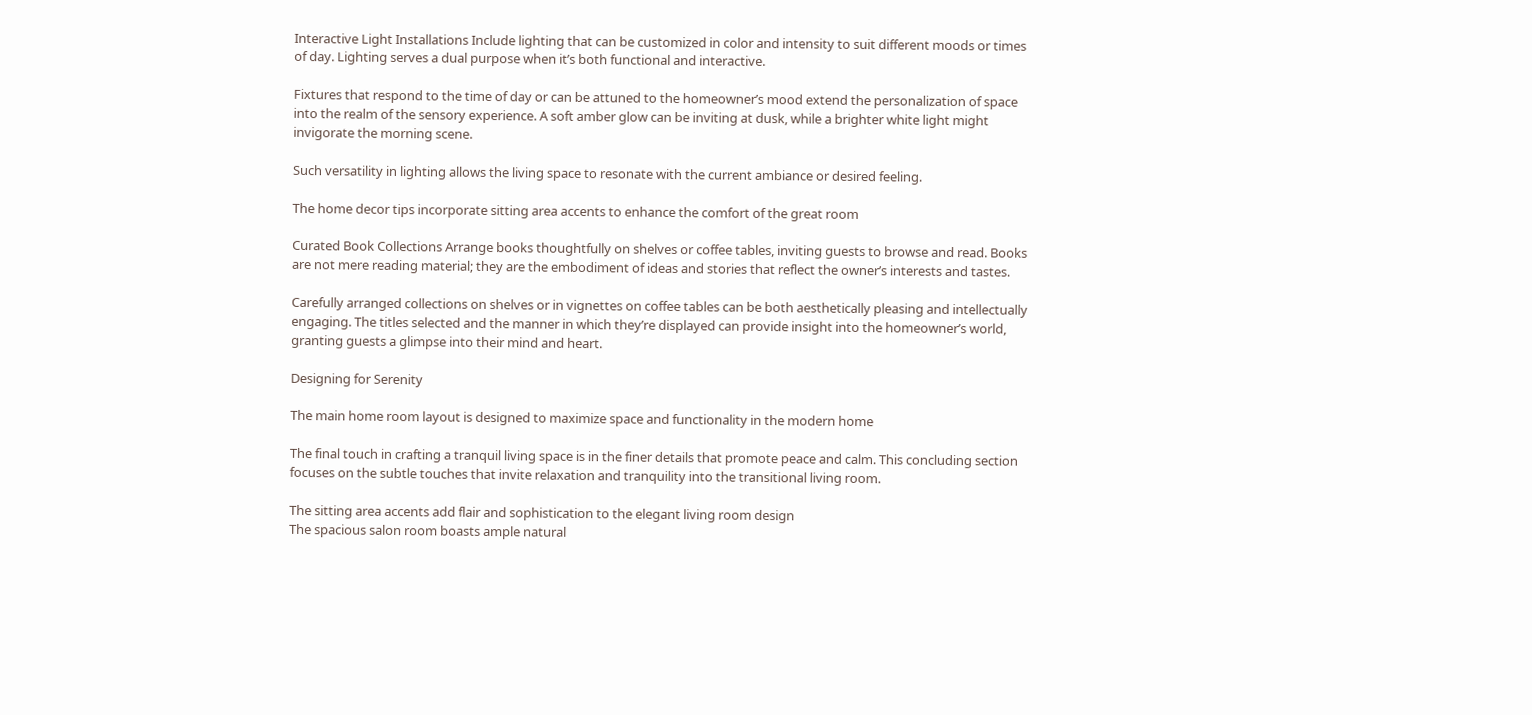Interactive Light Installations Include lighting that can be customized in color and intensity to suit different moods or times of day. Lighting serves a dual purpose when it’s both functional and interactive.

Fixtures that respond to the time of day or can be attuned to the homeowner’s mood extend the personalization of space into the realm of the sensory experience. A soft amber glow can be inviting at dusk, while a brighter white light might invigorate the morning scene.

Such versatility in lighting allows the living space to resonate with the current ambiance or desired feeling.

The home decor tips incorporate sitting area accents to enhance the comfort of the great room

Curated Book Collections Arrange books thoughtfully on shelves or coffee tables, inviting guests to browse and read. Books are not mere reading material; they are the embodiment of ideas and stories that reflect the owner’s interests and tastes.

Carefully arranged collections on shelves or in vignettes on coffee tables can be both aesthetically pleasing and intellectually engaging. The titles selected and the manner in which they’re displayed can provide insight into the homeowner’s world, granting guests a glimpse into their mind and heart.

Designing for Serenity

The main home room layout is designed to maximize space and functionality in the modern home

The final touch in crafting a tranquil living space is in the finer details that promote peace and calm. This concluding section focuses on the subtle touches that invite relaxation and tranquility into the transitional living room.

The sitting area accents add flair and sophistication to the elegant living room design
The spacious salon room boasts ample natural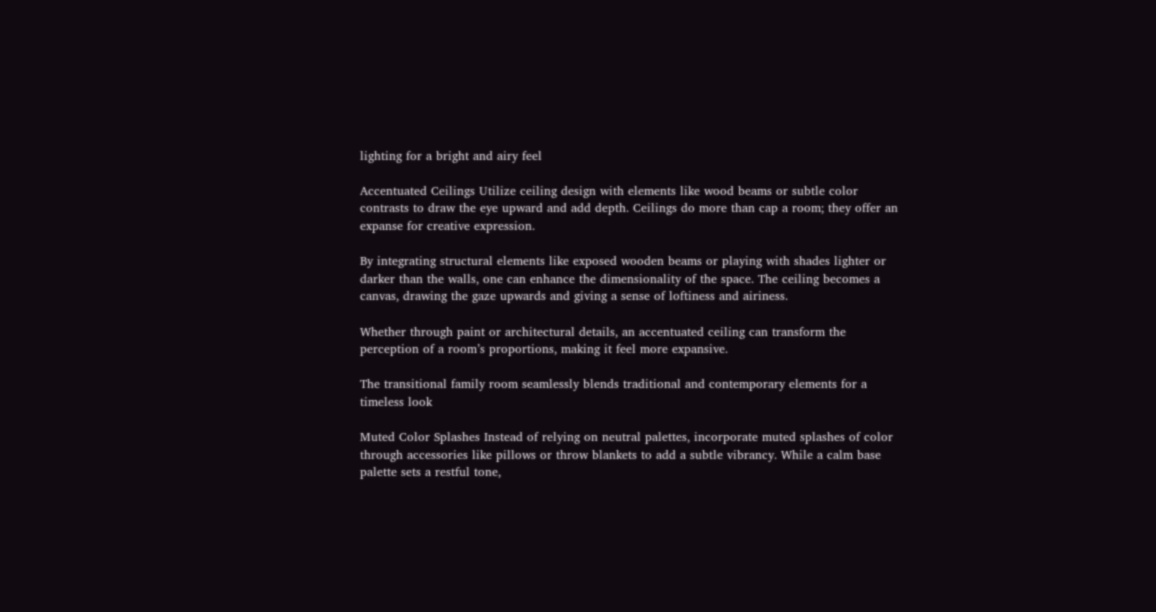lighting for a bright and airy feel

Accentuated Ceilings Utilize ceiling design with elements like wood beams or subtle color contrasts to draw the eye upward and add depth. Ceilings do more than cap a room; they offer an expanse for creative expression.

By integrating structural elements like exposed wooden beams or playing with shades lighter or darker than the walls, one can enhance the dimensionality of the space. The ceiling becomes a canvas, drawing the gaze upwards and giving a sense of loftiness and airiness.

Whether through paint or architectural details, an accentuated ceiling can transform the perception of a room’s proportions, making it feel more expansive.

The transitional family room seamlessly blends traditional and contemporary elements for a timeless look

Muted Color Splashes Instead of relying on neutral palettes, incorporate muted splashes of color through accessories like pillows or throw blankets to add a subtle vibrancy. While a calm base palette sets a restful tone,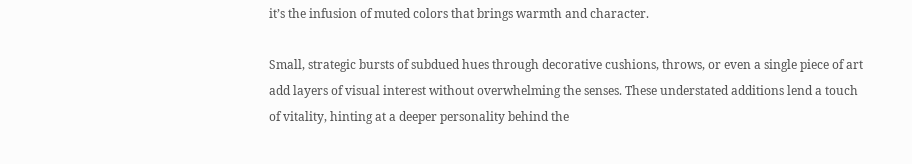it’s the infusion of muted colors that brings warmth and character.

Small, strategic bursts of subdued hues through decorative cushions, throws, or even a single piece of art add layers of visual interest without overwhelming the senses. These understated additions lend a touch of vitality, hinting at a deeper personality behind the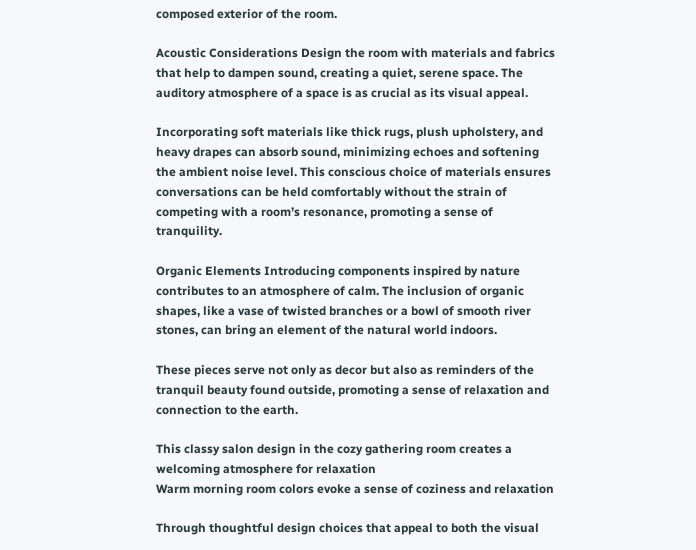composed exterior of the room.

Acoustic Considerations Design the room with materials and fabrics that help to dampen sound, creating a quiet, serene space. The auditory atmosphere of a space is as crucial as its visual appeal.

Incorporating soft materials like thick rugs, plush upholstery, and heavy drapes can absorb sound, minimizing echoes and softening the ambient noise level. This conscious choice of materials ensures conversations can be held comfortably without the strain of competing with a room’s resonance, promoting a sense of tranquility.

Organic Elements Introducing components inspired by nature contributes to an atmosphere of calm. The inclusion of organic shapes, like a vase of twisted branches or a bowl of smooth river stones, can bring an element of the natural world indoors.

These pieces serve not only as decor but also as reminders of the tranquil beauty found outside, promoting a sense of relaxation and connection to the earth.

This classy salon design in the cozy gathering room creates a welcoming atmosphere for relaxation
Warm morning room colors evoke a sense of coziness and relaxation

Through thoughtful design choices that appeal to both the visual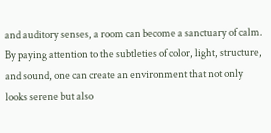and auditory senses, a room can become a sanctuary of calm. By paying attention to the subtleties of color, light, structure, and sound, one can create an environment that not only looks serene but also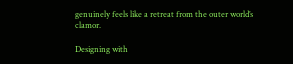genuinely feels like a retreat from the outer world’s clamor.

Designing with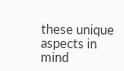these unique aspects in mind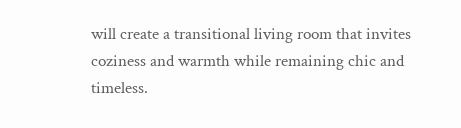will create a transitional living room that invites coziness and warmth while remaining chic and timeless.